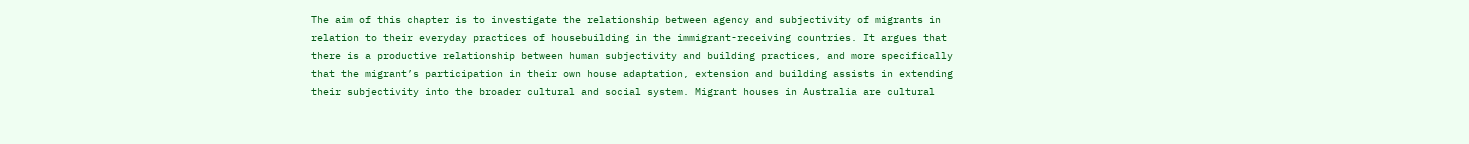The aim of this chapter is to investigate the relationship between agency and subjectivity of migrants in relation to their everyday practices of housebuilding in the immigrant-receiving countries. It argues that there is a productive relationship between human subjectivity and building practices, and more specifically that the migrant’s participation in their own house adaptation, extension and building assists in extending their subjectivity into the broader cultural and social system. Migrant houses in Australia are cultural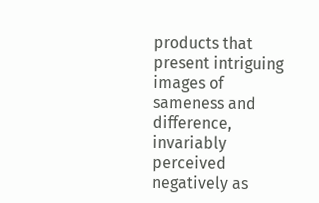products that present intriguing images of sameness and difference, invariably perceived negatively as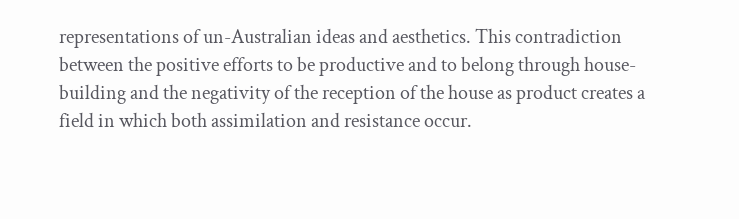representations of un-Australian ideas and aesthetics. This contradiction between the positive efforts to be productive and to belong through house-building and the negativity of the reception of the house as product creates a field in which both assimilation and resistance occur.